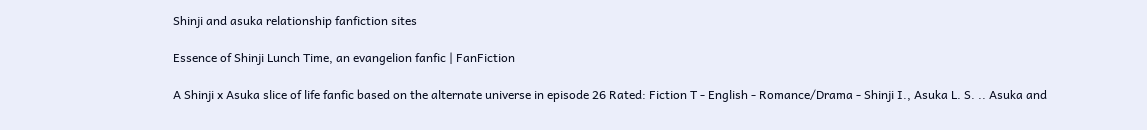Shinji and asuka relationship fanfiction sites

Essence of Shinji Lunch Time, an evangelion fanfic | FanFiction

A Shinji x Asuka slice of life fanfic based on the alternate universe in episode 26 Rated: Fiction T - English - Romance/Drama - Shinji I., Asuka L. S. .. Asuka and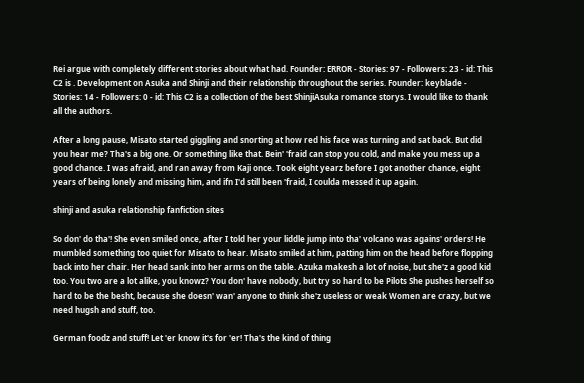Rei argue with completely different stories about what had. Founder: ERROR - Stories: 97 - Followers: 23 - id: This C2 is . Development on Asuka and Shinji and their relationship throughout the series. Founder: keyblade - Stories: 14 - Followers: 0 - id: This C2 is a collection of the best ShinjiAsuka romance storys. I would like to thank all the authors.

After a long pause, Misato started giggling and snorting at how red his face was turning and sat back. But did you hear me? Tha's a big one. Or something like that. Bein' 'fraid can stop you cold, and make you mess up a good chance. I was afraid, and ran away from Kaji once. Took eight yearz before I got another chance, eight years of being lonely and missing him, and ifn I'd still been 'fraid, I coulda messed it up again.

shinji and asuka relationship fanfiction sites

So don' do tha'! She even smiled once, after I told her your liddle jump into tha' volcano was agains' orders! He mumbled something too quiet for Misato to hear. Misato smiled at him, patting him on the head before flopping back into her chair. Her head sank into her arms on the table. Azuka makesh a lot of noise, but she'z a good kid too. You two are a lot alike, you knowz? You don' have nobody, but try so hard to be Pilots She pushes herself so hard to be the besht, because she doesn' wan' anyone to think she'z useless or weak Women are crazy, but we need hugsh and stuff, too.

German foodz and stuff! Let 'er know it's for 'er! Tha's the kind of thing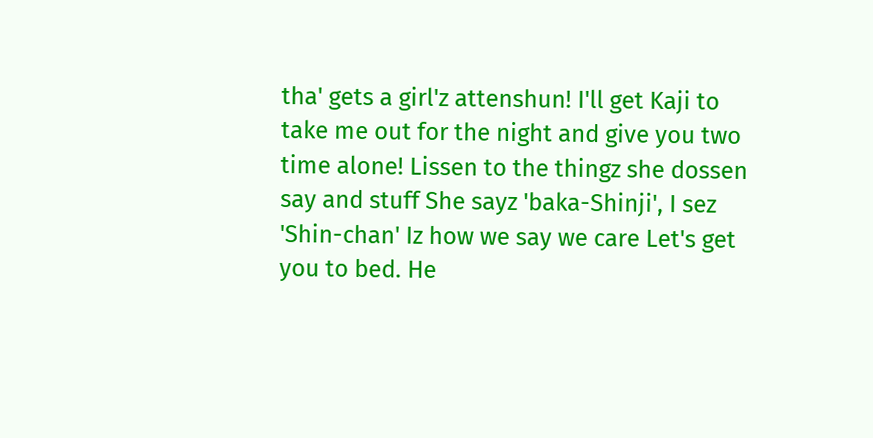tha' gets a girl'z attenshun! I'll get Kaji to take me out for the night and give you two time alone! Lissen to the thingz she dossen say and stuff She sayz 'baka-Shinji', I sez 'Shin-chan' Iz how we say we care Let's get you to bed. He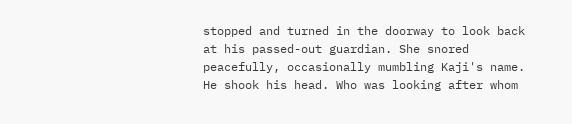stopped and turned in the doorway to look back at his passed-out guardian. She snored peacefully, occasionally mumbling Kaji's name. He shook his head. Who was looking after whom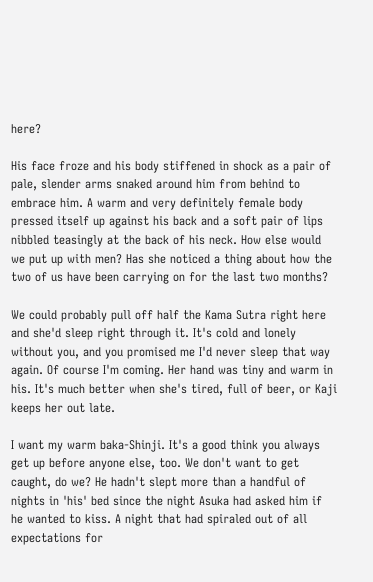here?

His face froze and his body stiffened in shock as a pair of pale, slender arms snaked around him from behind to embrace him. A warm and very definitely female body pressed itself up against his back and a soft pair of lips nibbled teasingly at the back of his neck. How else would we put up with men? Has she noticed a thing about how the two of us have been carrying on for the last two months?

We could probably pull off half the Kama Sutra right here and she'd sleep right through it. It's cold and lonely without you, and you promised me I'd never sleep that way again. Of course I'm coming. Her hand was tiny and warm in his. It's much better when she's tired, full of beer, or Kaji keeps her out late.

I want my warm baka-Shinji. It's a good think you always get up before anyone else, too. We don't want to get caught, do we? He hadn't slept more than a handful of nights in 'his' bed since the night Asuka had asked him if he wanted to kiss. A night that had spiraled out of all expectations for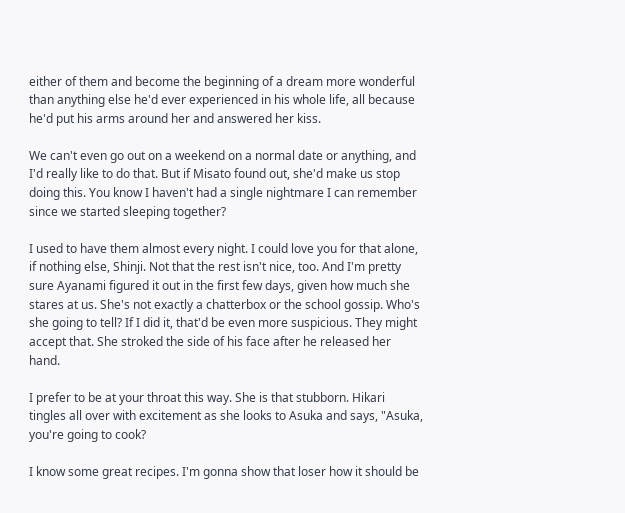either of them and become the beginning of a dream more wonderful than anything else he'd ever experienced in his whole life, all because he'd put his arms around her and answered her kiss.

We can't even go out on a weekend on a normal date or anything, and I'd really like to do that. But if Misato found out, she'd make us stop doing this. You know I haven't had a single nightmare I can remember since we started sleeping together?

I used to have them almost every night. I could love you for that alone, if nothing else, Shinji. Not that the rest isn't nice, too. And I'm pretty sure Ayanami figured it out in the first few days, given how much she stares at us. She's not exactly a chatterbox or the school gossip. Who's she going to tell? If I did it, that'd be even more suspicious. They might accept that. She stroked the side of his face after he released her hand.

I prefer to be at your throat this way. She is that stubborn. Hikari tingles all over with excitement as she looks to Asuka and says, "Asuka, you're going to cook?

I know some great recipes. I'm gonna show that loser how it should be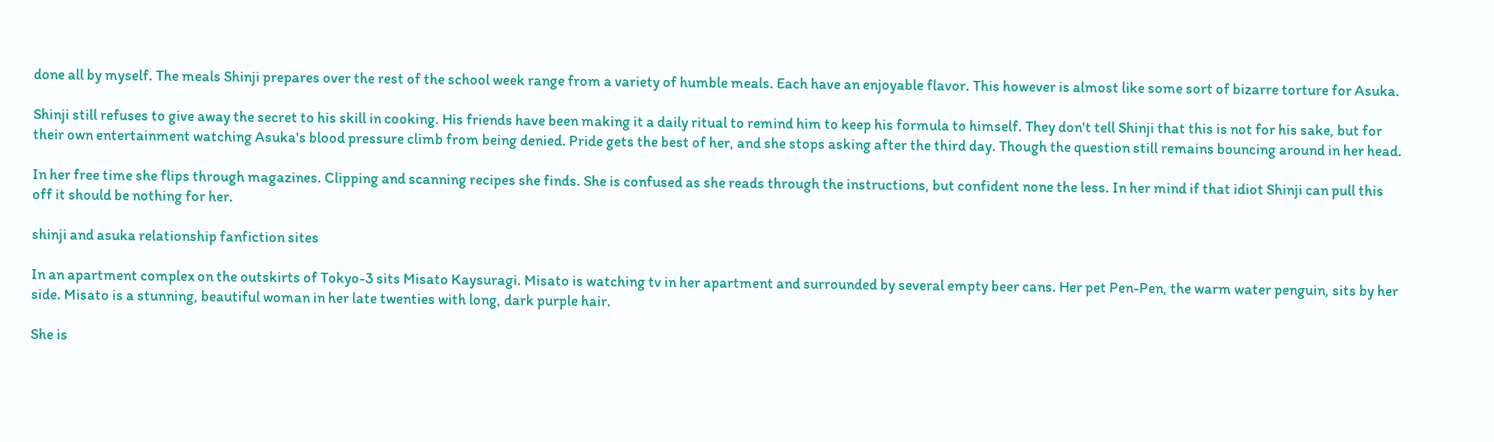done all by myself. The meals Shinji prepares over the rest of the school week range from a variety of humble meals. Each have an enjoyable flavor. This however is almost like some sort of bizarre torture for Asuka.

Shinji still refuses to give away the secret to his skill in cooking. His friends have been making it a daily ritual to remind him to keep his formula to himself. They don't tell Shinji that this is not for his sake, but for their own entertainment watching Asuka's blood pressure climb from being denied. Pride gets the best of her, and she stops asking after the third day. Though the question still remains bouncing around in her head.

In her free time she flips through magazines. Clipping and scanning recipes she finds. She is confused as she reads through the instructions, but confident none the less. In her mind if that idiot Shinji can pull this off it should be nothing for her.

shinji and asuka relationship fanfiction sites

In an apartment complex on the outskirts of Tokyo-3 sits Misato Kaysuragi. Misato is watching tv in her apartment and surrounded by several empty beer cans. Her pet Pen-Pen, the warm water penguin, sits by her side. Misato is a stunning, beautiful woman in her late twenties with long, dark purple hair.

She is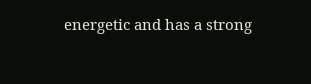energetic and has a strong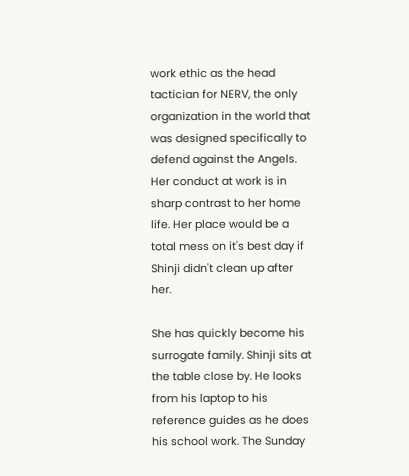work ethic as the head tactician for NERV, the only organization in the world that was designed specifically to defend against the Angels. Her conduct at work is in sharp contrast to her home life. Her place would be a total mess on it's best day if Shinji didn't clean up after her.

She has quickly become his surrogate family. Shinji sits at the table close by. He looks from his laptop to his reference guides as he does his school work. The Sunday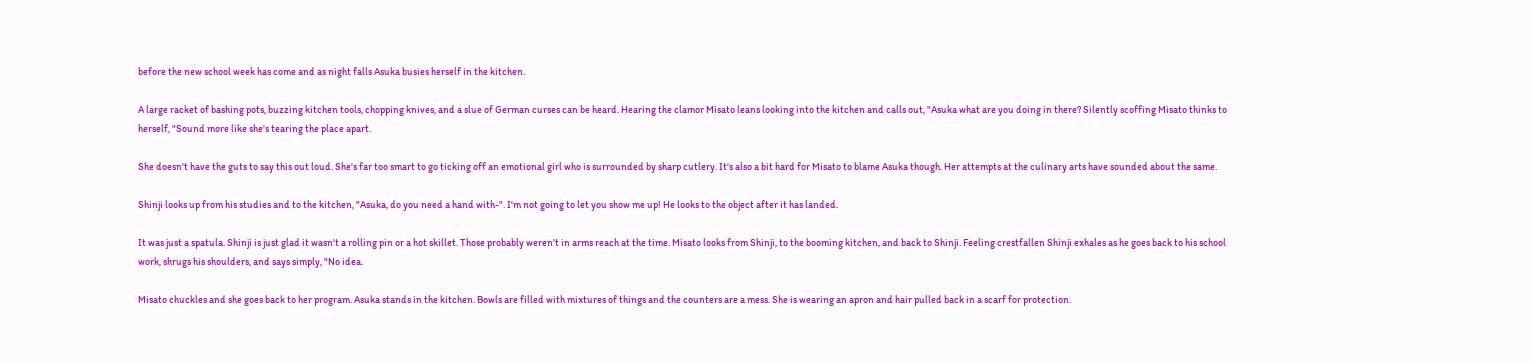before the new school week has come and as night falls Asuka busies herself in the kitchen.

A large racket of bashing pots, buzzing kitchen tools, chopping knives, and a slue of German curses can be heard. Hearing the clamor Misato leans looking into the kitchen and calls out, "Asuka what are you doing in there? Silently scoffing Misato thinks to herself, "Sound more like she's tearing the place apart.

She doesn't have the guts to say this out loud. She's far too smart to go ticking off an emotional girl who is surrounded by sharp cutlery. It's also a bit hard for Misato to blame Asuka though. Her attempts at the culinary arts have sounded about the same.

Shinji looks up from his studies and to the kitchen, "Asuka, do you need a hand with-". I'm not going to let you show me up! He looks to the object after it has landed.

It was just a spatula. Shinji is just glad it wasn't a rolling pin or a hot skillet. Those probably weren't in arms reach at the time. Misato looks from Shinji, to the booming kitchen, and back to Shinji. Feeling crestfallen Shinji exhales as he goes back to his school work, shrugs his shoulders, and says simply, "No idea.

Misato chuckles and she goes back to her program. Asuka stands in the kitchen. Bowls are filled with mixtures of things and the counters are a mess. She is wearing an apron and hair pulled back in a scarf for protection.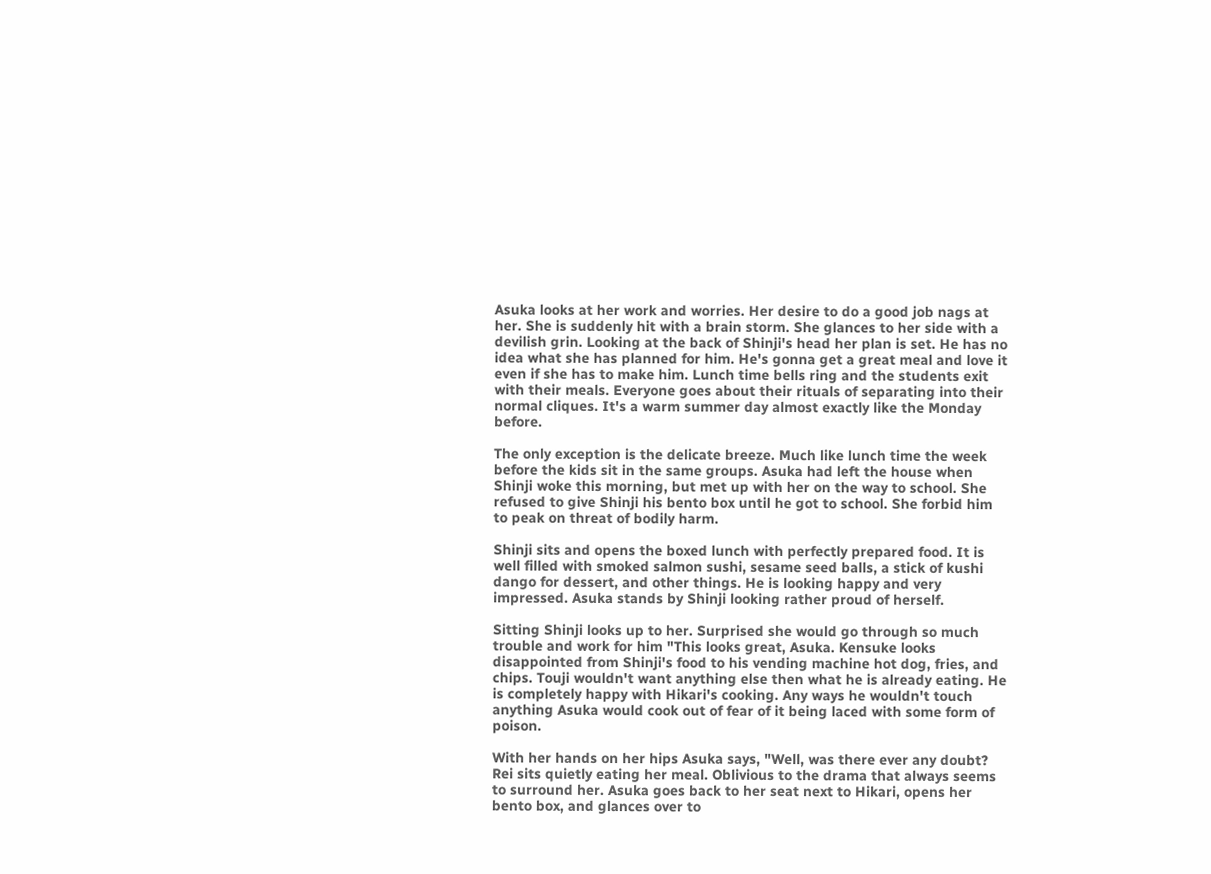Asuka looks at her work and worries. Her desire to do a good job nags at her. She is suddenly hit with a brain storm. She glances to her side with a devilish grin. Looking at the back of Shinji's head her plan is set. He has no idea what she has planned for him. He's gonna get a great meal and love it even if she has to make him. Lunch time bells ring and the students exit with their meals. Everyone goes about their rituals of separating into their normal cliques. It's a warm summer day almost exactly like the Monday before.

The only exception is the delicate breeze. Much like lunch time the week before the kids sit in the same groups. Asuka had left the house when Shinji woke this morning, but met up with her on the way to school. She refused to give Shinji his bento box until he got to school. She forbid him to peak on threat of bodily harm.

Shinji sits and opens the boxed lunch with perfectly prepared food. It is well filled with smoked salmon sushi, sesame seed balls, a stick of kushi dango for dessert, and other things. He is looking happy and very impressed. Asuka stands by Shinji looking rather proud of herself.

Sitting Shinji looks up to her. Surprised she would go through so much trouble and work for him "This looks great, Asuka. Kensuke looks disappointed from Shinji's food to his vending machine hot dog, fries, and chips. Touji wouldn't want anything else then what he is already eating. He is completely happy with Hikari's cooking. Any ways he wouldn't touch anything Asuka would cook out of fear of it being laced with some form of poison.

With her hands on her hips Asuka says, "Well, was there ever any doubt? Rei sits quietly eating her meal. Oblivious to the drama that always seems to surround her. Asuka goes back to her seat next to Hikari, opens her bento box, and glances over to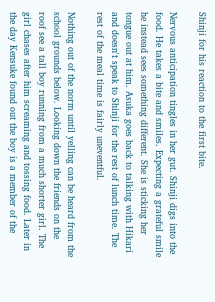Shinji for his reaction to the first bite.

Nervous anticipation tingles in her gut. Shinji digs into the food. He takes a bite and smiles. Expecting a grateful smile he instead sees something different. She is sticking her tongue out at him. Asuka goes back to talking with Hikari and doesn't speak to Shinji for the rest of lunch time. The rest of the meal time is fairly uneventful.

Nothing out of the norm until yelling can be heard from the school grounds below. Looking down the friends on the roof see a tall boy running from a much shorter girl. The girl chases after him screaming and tossing food. Later in the day Kensuke found out the boy is a member of the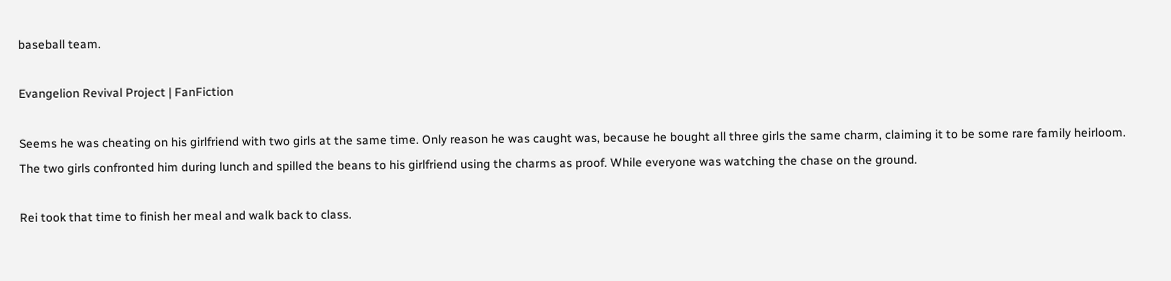baseball team.

Evangelion Revival Project | FanFiction

Seems he was cheating on his girlfriend with two girls at the same time. Only reason he was caught was, because he bought all three girls the same charm, claiming it to be some rare family heirloom. The two girls confronted him during lunch and spilled the beans to his girlfriend using the charms as proof. While everyone was watching the chase on the ground.

Rei took that time to finish her meal and walk back to class.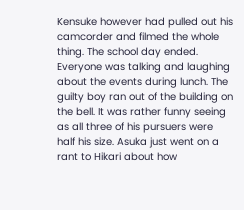Kensuke however had pulled out his camcorder and filmed the whole thing. The school day ended. Everyone was talking and laughing about the events during lunch. The guilty boy ran out of the building on the bell. It was rather funny seeing as all three of his pursuers were half his size. Asuka just went on a rant to Hikari about how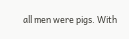all men were pigs. With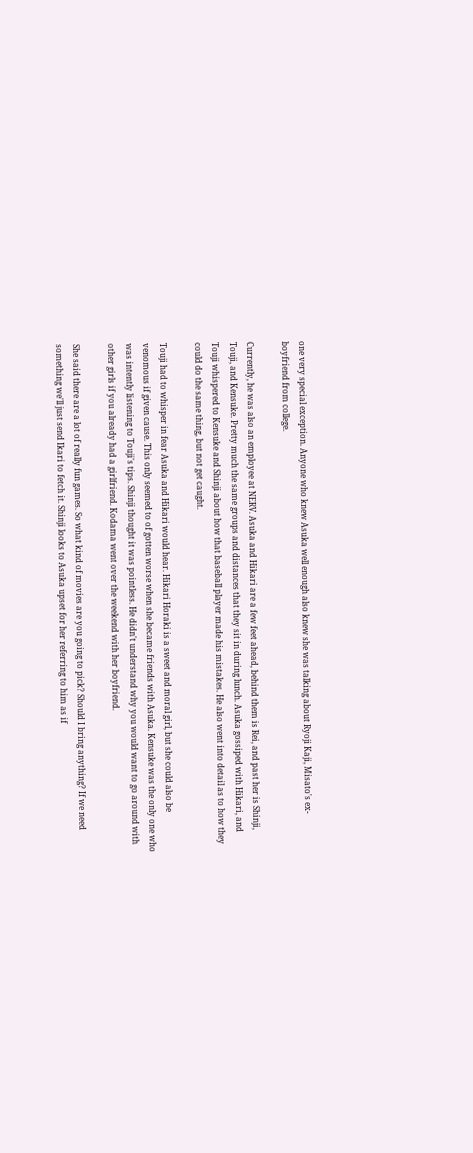one very special exception. Anyone who knew Asuka well enough also knew she was talking about Ryoji Kaji, Misato's ex-boyfriend from college.

Currently, he was also an employee at NERV. Asuka and Hikari are a few feet ahead, behind them is Rei, and past her is Shinji, Touji, and Kensuke. Pretty much the same groups and distances that they sit in during lunch. Asuka gossiped with Hikari, and Touji whispered to Kensuke and Shinji about how that baseball player made his mistakes. He also went into detail as to how they could do the same thing, but not get caught.

Touji had to whisper in fear Asuka and Hikari would hear. Hikari Horaki is a sweet and moral girl, but she could also be venomous if given cause. This only seemed to of gotten worse when she became friends with Asuka. Kensuke was the only one who was intently listening to Touji's tips. Shinji thought it was pointless. He didn't understand why you would want to go around with other girls if you already had a girlfriend. Kodama went over the weekend with her boyfriend.

She said there are a lot of really fun games. So what kind of movies are you going to pick? Should I bring anything? If we need something we'll just send Ikari to fetch it. Shinji looks to Asuka upset for her referring to him as if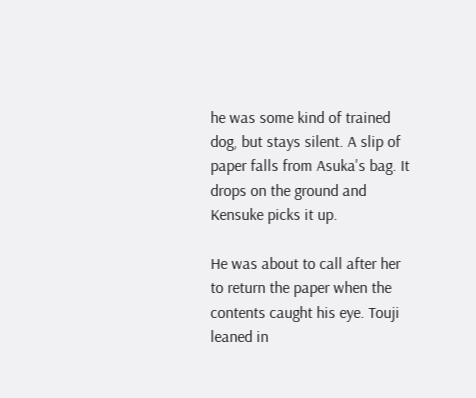he was some kind of trained dog, but stays silent. A slip of paper falls from Asuka's bag. It drops on the ground and Kensuke picks it up.

He was about to call after her to return the paper when the contents caught his eye. Touji leaned in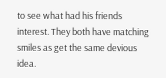to see what had his friends interest. They both have matching smiles as get the same devious idea.